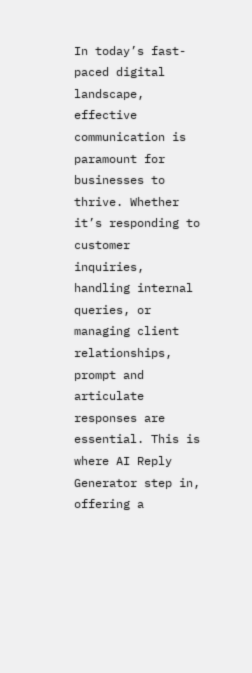In today’s fast-paced digital landscape, effective communication is paramount for businesses to thrive. Whether it’s responding to customer inquiries, handling internal queries, or managing client relationships, prompt and articulate responses are essential. This is where AI Reply Generator step in, offering a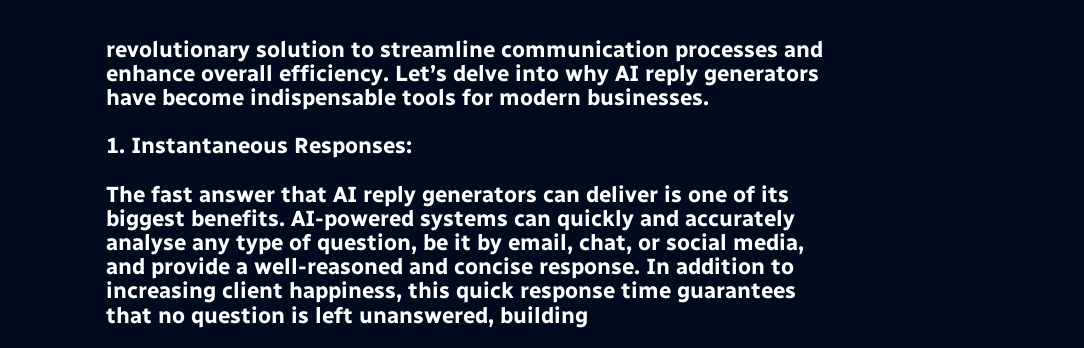revolutionary solution to streamline communication processes and enhance overall efficiency. Let’s delve into why AI reply generators have become indispensable tools for modern businesses.

1. Instantaneous Responses:

The fast answer that AI reply generators can deliver is one of its biggest benefits. AI-powered systems can quickly and accurately analyse any type of question, be it by email, chat, or social media, and provide a well-reasoned and concise response. In addition to increasing client happiness, this quick response time guarantees that no question is left unanswered, building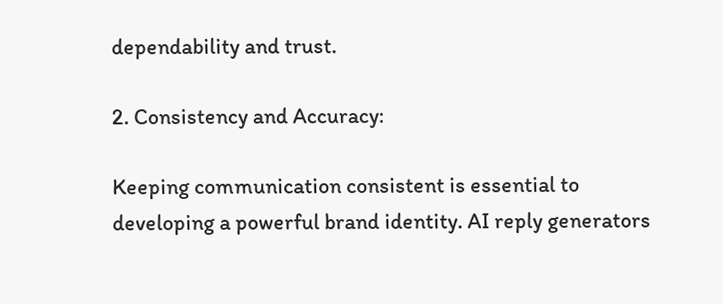dependability and trust.

2. Consistency and Accuracy:

Keeping communication consistent is essential to developing a powerful brand identity. AI reply generators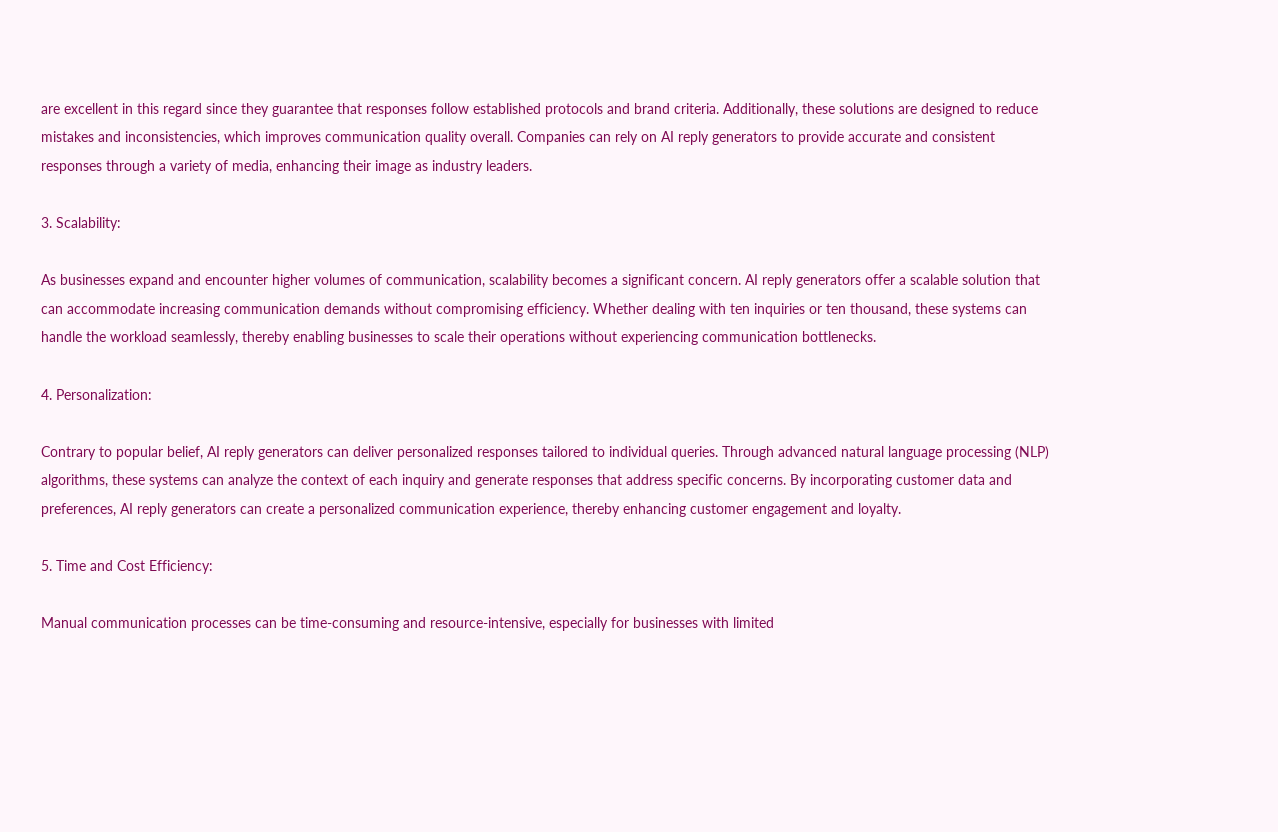are excellent in this regard since they guarantee that responses follow established protocols and brand criteria. Additionally, these solutions are designed to reduce mistakes and inconsistencies, which improves communication quality overall. Companies can rely on AI reply generators to provide accurate and consistent responses through a variety of media, enhancing their image as industry leaders.

3. Scalability:

As businesses expand and encounter higher volumes of communication, scalability becomes a significant concern. AI reply generators offer a scalable solution that can accommodate increasing communication demands without compromising efficiency. Whether dealing with ten inquiries or ten thousand, these systems can handle the workload seamlessly, thereby enabling businesses to scale their operations without experiencing communication bottlenecks.

4. Personalization:

Contrary to popular belief, AI reply generators can deliver personalized responses tailored to individual queries. Through advanced natural language processing (NLP) algorithms, these systems can analyze the context of each inquiry and generate responses that address specific concerns. By incorporating customer data and preferences, AI reply generators can create a personalized communication experience, thereby enhancing customer engagement and loyalty.

5. Time and Cost Efficiency:

Manual communication processes can be time-consuming and resource-intensive, especially for businesses with limited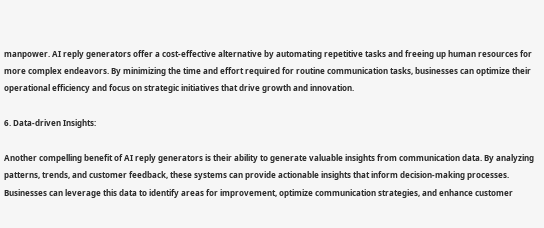manpower. AI reply generators offer a cost-effective alternative by automating repetitive tasks and freeing up human resources for more complex endeavors. By minimizing the time and effort required for routine communication tasks, businesses can optimize their operational efficiency and focus on strategic initiatives that drive growth and innovation.

6. Data-driven Insights:

Another compelling benefit of AI reply generators is their ability to generate valuable insights from communication data. By analyzing patterns, trends, and customer feedback, these systems can provide actionable insights that inform decision-making processes. Businesses can leverage this data to identify areas for improvement, optimize communication strategies, and enhance customer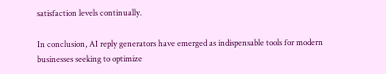satisfaction levels continually.

In conclusion, AI reply generators have emerged as indispensable tools for modern businesses seeking to optimize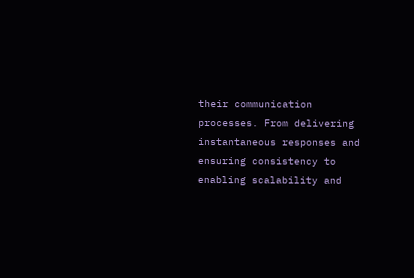their communication processes. From delivering instantaneous responses and ensuring consistency to enabling scalability and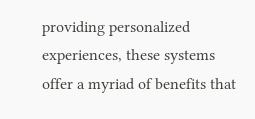providing personalized experiences, these systems offer a myriad of benefits that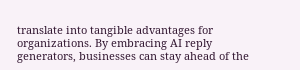translate into tangible advantages for organizations. By embracing AI reply generators, businesses can stay ahead of the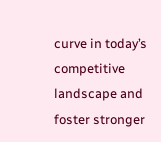curve in today’s competitive landscape and foster stronger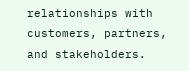relationships with customers, partners, and stakeholders.